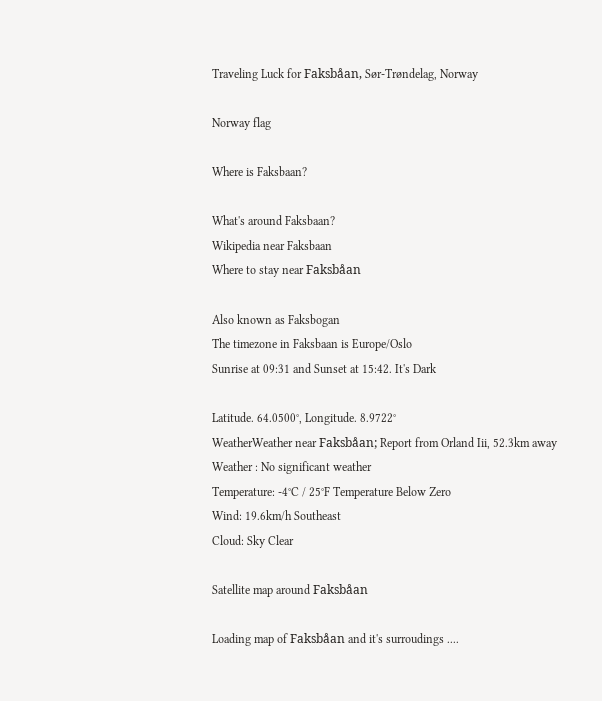Traveling Luck for Faksbåan, Sør-Trøndelag, Norway

Norway flag

Where is Faksbaan?

What's around Faksbaan?
Wikipedia near Faksbaan
Where to stay near Faksbåan

Also known as Faksbogan
The timezone in Faksbaan is Europe/Oslo
Sunrise at 09:31 and Sunset at 15:42. It's Dark

Latitude. 64.0500°, Longitude. 8.9722°
WeatherWeather near Faksbåan; Report from Orland Iii, 52.3km away
Weather : No significant weather
Temperature: -4°C / 25°F Temperature Below Zero
Wind: 19.6km/h Southeast
Cloud: Sky Clear

Satellite map around Faksbåan

Loading map of Faksbåan and it's surroudings ....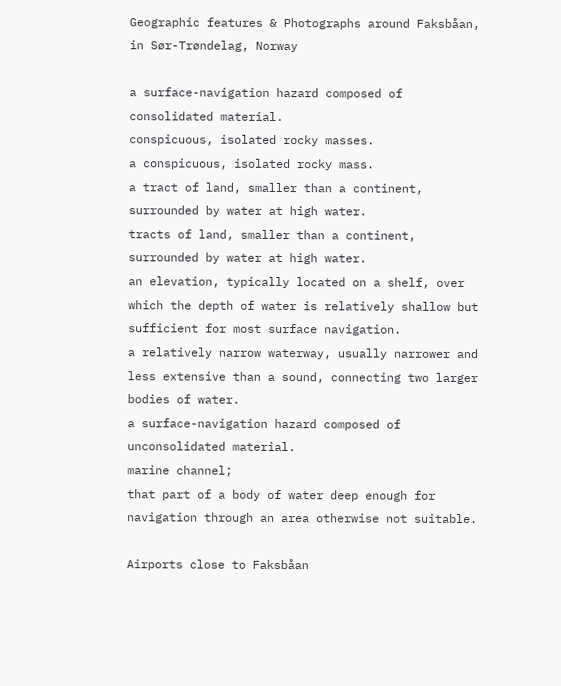Geographic features & Photographs around Faksbåan, in Sør-Trøndelag, Norway

a surface-navigation hazard composed of consolidated material.
conspicuous, isolated rocky masses.
a conspicuous, isolated rocky mass.
a tract of land, smaller than a continent, surrounded by water at high water.
tracts of land, smaller than a continent, surrounded by water at high water.
an elevation, typically located on a shelf, over which the depth of water is relatively shallow but sufficient for most surface navigation.
a relatively narrow waterway, usually narrower and less extensive than a sound, connecting two larger bodies of water.
a surface-navigation hazard composed of unconsolidated material.
marine channel;
that part of a body of water deep enough for navigation through an area otherwise not suitable.

Airports close to Faksbåan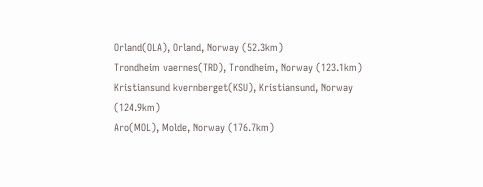Orland(OLA), Orland, Norway (52.3km)
Trondheim vaernes(TRD), Trondheim, Norway (123.1km)
Kristiansund kvernberget(KSU), Kristiansund, Norway (124.9km)
Aro(MOL), Molde, Norway (176.7km)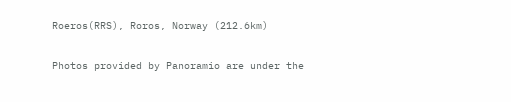Roeros(RRS), Roros, Norway (212.6km)

Photos provided by Panoramio are under the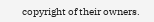copyright of their owners.